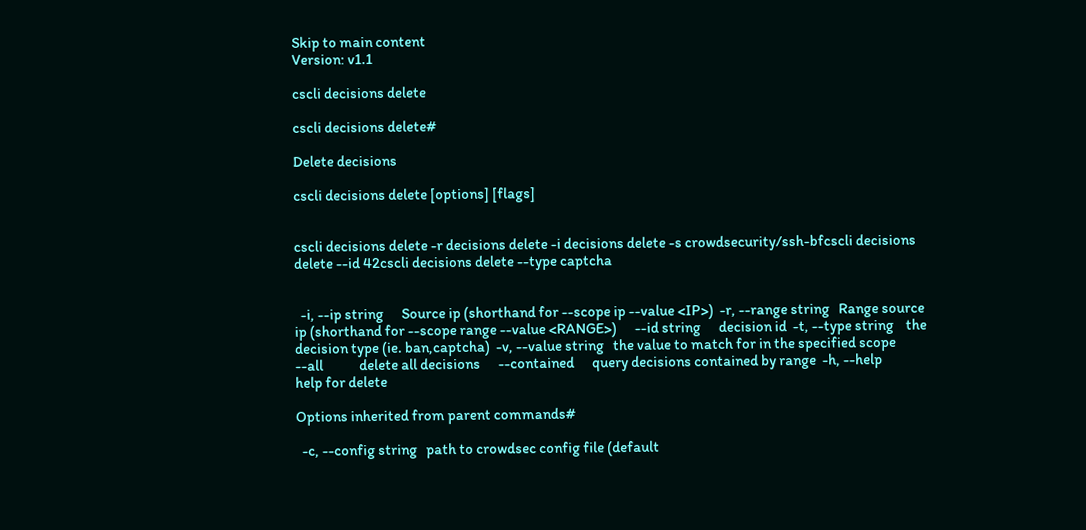Skip to main content
Version: v1.1

cscli decisions delete

cscli decisions delete#

Delete decisions

cscli decisions delete [options] [flags]


cscli decisions delete -r decisions delete -i decisions delete -s crowdsecurity/ssh-bfcscli decisions delete --id 42cscli decisions delete --type captcha


  -i, --ip string      Source ip (shorthand for --scope ip --value <IP>)  -r, --range string   Range source ip (shorthand for --scope range --value <RANGE>)      --id string      decision id  -t, --type string    the decision type (ie. ban,captcha)  -v, --value string   the value to match for in the specified scope      --all            delete all decisions      --contained      query decisions contained by range  -h, --help           help for delete

Options inherited from parent commands#

  -c, --config string   path to crowdsec config file (default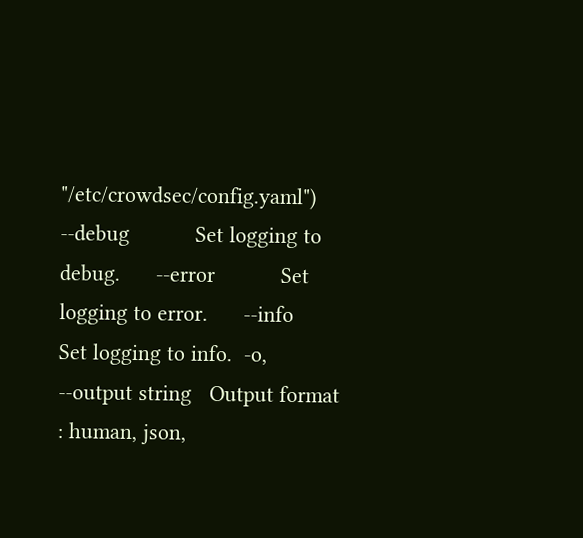"/etc/crowdsec/config.yaml")      --debug           Set logging to debug.      --error           Set logging to error.      --info            Set logging to info.  -o, --output string   Output format : human, json,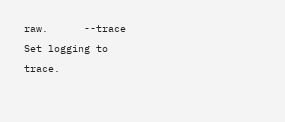raw.      --trace           Set logging to trace.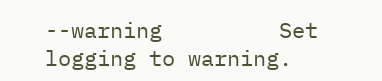--warning         Set logging to warning.